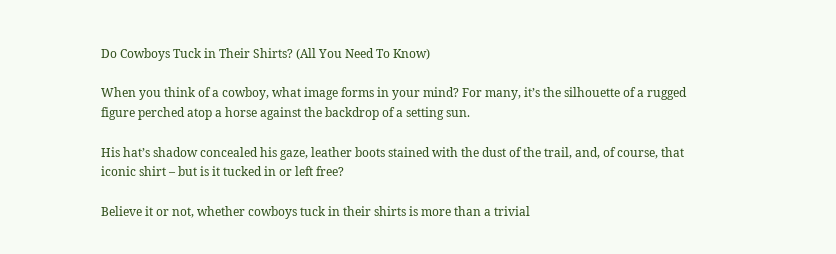Do Cowboys Tuck in Their Shirts? (All You Need To Know)

When you think of a cowboy, what image forms in your mind? For many, it’s the silhouette of a rugged figure perched atop a horse against the backdrop of a setting sun.

His hat’s shadow concealed his gaze, leather boots stained with the dust of the trail, and, of course, that iconic shirt – but is it tucked in or left free?

Believe it or not, whether cowboys tuck in their shirts is more than a trivial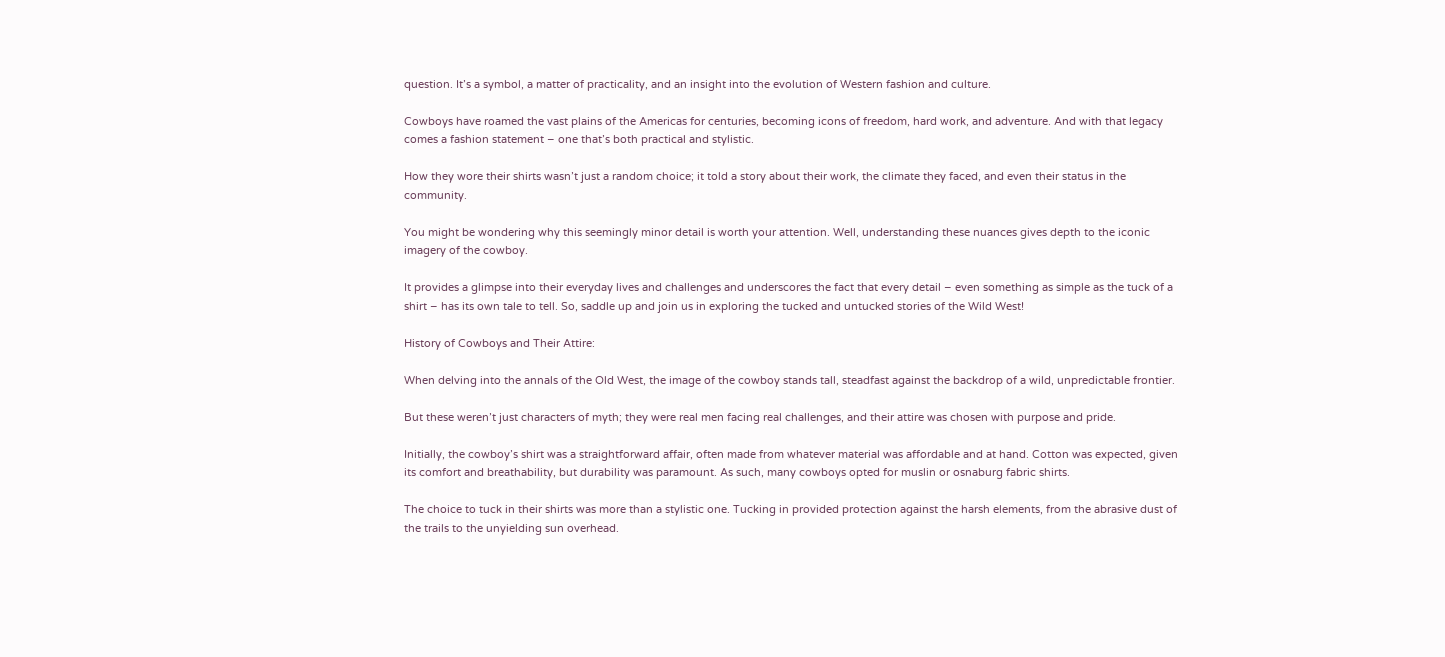question. It’s a symbol, a matter of practicality, and an insight into the evolution of Western fashion and culture.

Cowboys have roamed the vast plains of the Americas for centuries, becoming icons of freedom, hard work, and adventure. And with that legacy comes a fashion statement – one that’s both practical and stylistic.

How they wore their shirts wasn’t just a random choice; it told a story about their work, the climate they faced, and even their status in the community.

You might be wondering why this seemingly minor detail is worth your attention. Well, understanding these nuances gives depth to the iconic imagery of the cowboy.

It provides a glimpse into their everyday lives and challenges and underscores the fact that every detail – even something as simple as the tuck of a shirt – has its own tale to tell. So, saddle up and join us in exploring the tucked and untucked stories of the Wild West!

History of Cowboys and Their Attire:

When delving into the annals of the Old West, the image of the cowboy stands tall, steadfast against the backdrop of a wild, unpredictable frontier.

But these weren’t just characters of myth; they were real men facing real challenges, and their attire was chosen with purpose and pride.

Initially, the cowboy’s shirt was a straightforward affair, often made from whatever material was affordable and at hand. Cotton was expected, given its comfort and breathability, but durability was paramount. As such, many cowboys opted for muslin or osnaburg fabric shirts.

The choice to tuck in their shirts was more than a stylistic one. Tucking in provided protection against the harsh elements, from the abrasive dust of the trails to the unyielding sun overhead.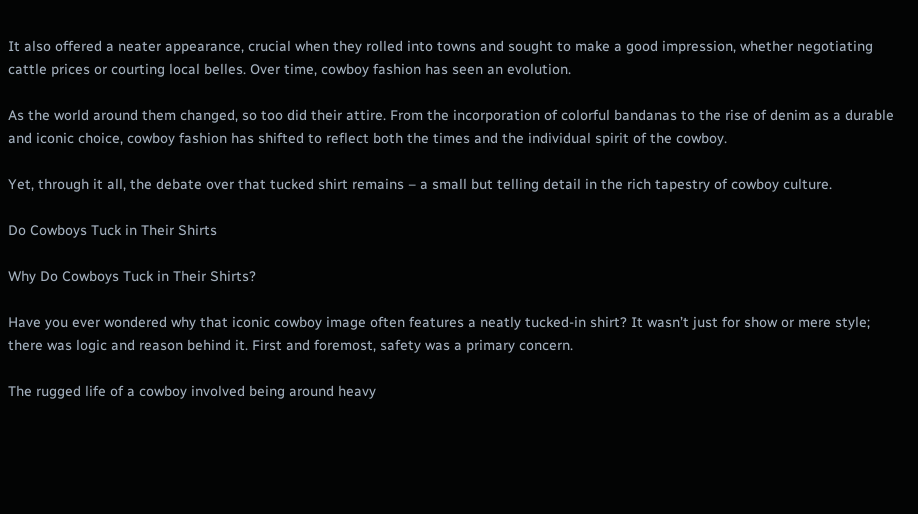It also offered a neater appearance, crucial when they rolled into towns and sought to make a good impression, whether negotiating cattle prices or courting local belles. Over time, cowboy fashion has seen an evolution.

As the world around them changed, so too did their attire. From the incorporation of colorful bandanas to the rise of denim as a durable and iconic choice, cowboy fashion has shifted to reflect both the times and the individual spirit of the cowboy.

Yet, through it all, the debate over that tucked shirt remains – a small but telling detail in the rich tapestry of cowboy culture.

Do Cowboys Tuck in Their Shirts

Why Do Cowboys Tuck in Their Shirts?

Have you ever wondered why that iconic cowboy image often features a neatly tucked-in shirt? It wasn’t just for show or mere style; there was logic and reason behind it. First and foremost, safety was a primary concern.

The rugged life of a cowboy involved being around heavy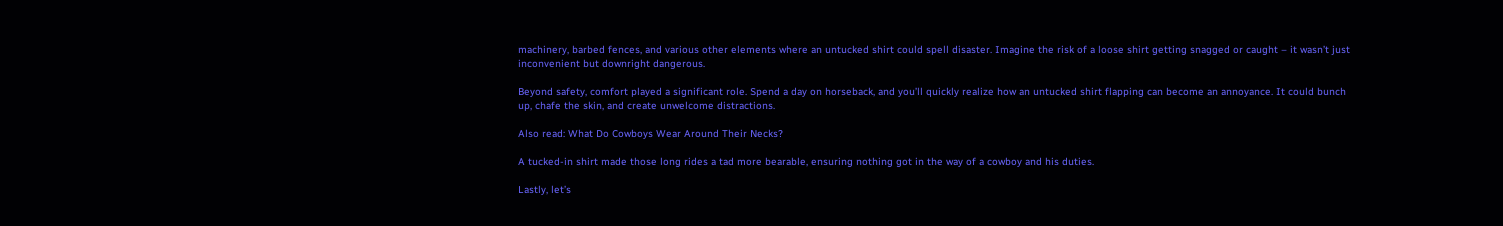machinery, barbed fences, and various other elements where an untucked shirt could spell disaster. Imagine the risk of a loose shirt getting snagged or caught – it wasn’t just inconvenient but downright dangerous.

Beyond safety, comfort played a significant role. Spend a day on horseback, and you’ll quickly realize how an untucked shirt flapping can become an annoyance. It could bunch up, chafe the skin, and create unwelcome distractions.

Also read: What Do Cowboys Wear Around Their Necks?

A tucked-in shirt made those long rides a tad more bearable, ensuring nothing got in the way of a cowboy and his duties.

Lastly, let’s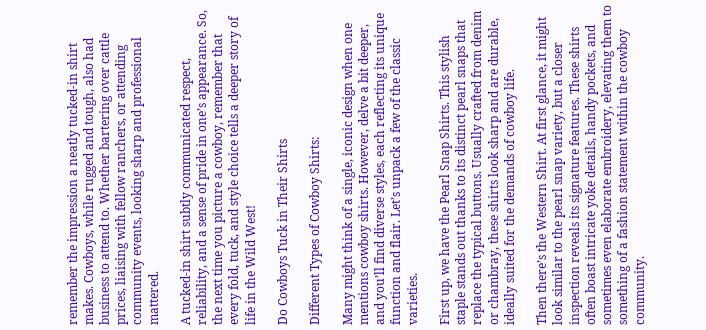remember the impression a neatly tucked-in shirt makes. Cowboys, while rugged and tough, also had business to attend to. Whether bartering over cattle prices, liaising with fellow ranchers, or attending community events, looking sharp and professional mattered.

A tucked-in shirt subtly communicated respect, reliability, and a sense of pride in one’s appearance. So, the next time you picture a cowboy, remember that every fold, tuck, and style choice tells a deeper story of life in the Wild West!

Do Cowboys Tuck in Their Shirts

Different Types of Cowboy Shirts:

Many might think of a single, iconic design when one mentions cowboy shirts. However, delve a bit deeper, and you’ll find diverse styles, each reflecting its unique function and flair. Let’s unpack a few of the classic varieties.

First up, we have the Pearl Snap Shirts. This stylish staple stands out thanks to its distinct pearl snaps that replace the typical buttons. Usually crafted from denim or chambray, these shirts look sharp and are durable, ideally suited for the demands of cowboy life.

Then there’s the Western Shirt. At first glance, it might look similar to the pearl snap variety, but a closer inspection reveals its signature features. These shirts often boast intricate yoke details, handy pockets, and sometimes even elaborate embroidery, elevating them to something of a fashion statement within the cowboy community.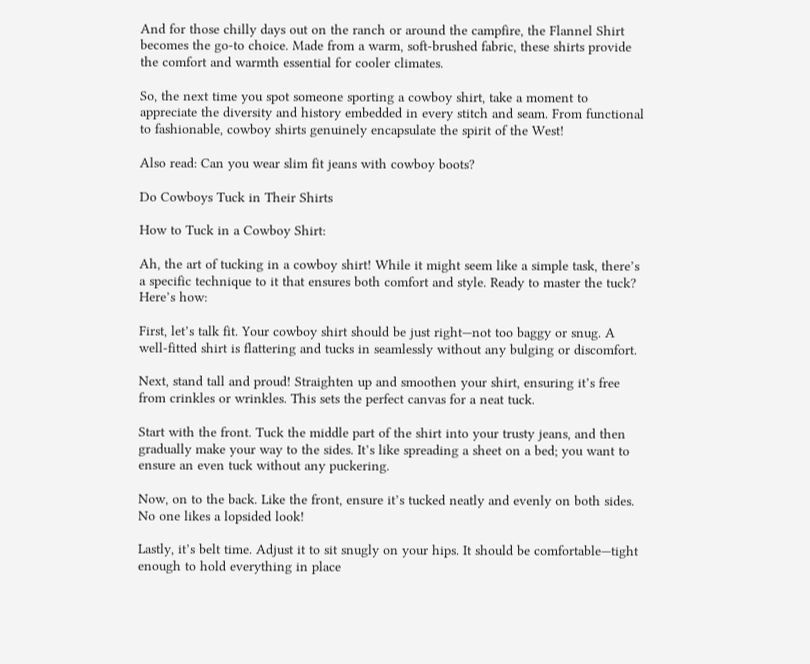And for those chilly days out on the ranch or around the campfire, the Flannel Shirt becomes the go-to choice. Made from a warm, soft-brushed fabric, these shirts provide the comfort and warmth essential for cooler climates.

So, the next time you spot someone sporting a cowboy shirt, take a moment to appreciate the diversity and history embedded in every stitch and seam. From functional to fashionable, cowboy shirts genuinely encapsulate the spirit of the West!

Also read: Can you wear slim fit jeans with cowboy boots?

Do Cowboys Tuck in Their Shirts

How to Tuck in a Cowboy Shirt:

Ah, the art of tucking in a cowboy shirt! While it might seem like a simple task, there’s a specific technique to it that ensures both comfort and style. Ready to master the tuck? Here’s how:

First, let’s talk fit. Your cowboy shirt should be just right—not too baggy or snug. A well-fitted shirt is flattering and tucks in seamlessly without any bulging or discomfort.

Next, stand tall and proud! Straighten up and smoothen your shirt, ensuring it’s free from crinkles or wrinkles. This sets the perfect canvas for a neat tuck.

Start with the front. Tuck the middle part of the shirt into your trusty jeans, and then gradually make your way to the sides. It’s like spreading a sheet on a bed; you want to ensure an even tuck without any puckering.

Now, on to the back. Like the front, ensure it’s tucked neatly and evenly on both sides. No one likes a lopsided look!

Lastly, it’s belt time. Adjust it to sit snugly on your hips. It should be comfortable—tight enough to hold everything in place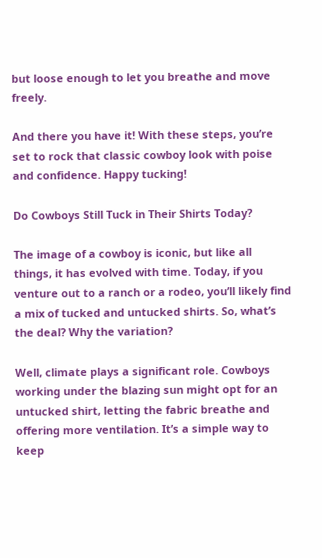but loose enough to let you breathe and move freely.

And there you have it! With these steps, you’re set to rock that classic cowboy look with poise and confidence. Happy tucking!

Do Cowboys Still Tuck in Their Shirts Today?

The image of a cowboy is iconic, but like all things, it has evolved with time. Today, if you venture out to a ranch or a rodeo, you’ll likely find a mix of tucked and untucked shirts. So, what’s the deal? Why the variation?

Well, climate plays a significant role. Cowboys working under the blazing sun might opt for an untucked shirt, letting the fabric breathe and offering more ventilation. It’s a simple way to keep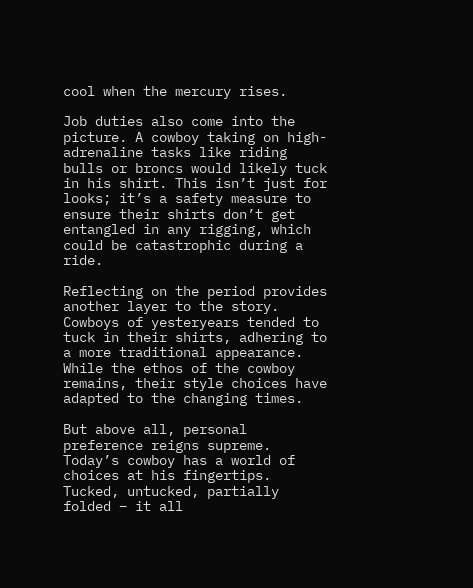cool when the mercury rises.

Job duties also come into the picture. A cowboy taking on high-adrenaline tasks like riding bulls or broncs would likely tuck in his shirt. This isn’t just for looks; it’s a safety measure to ensure their shirts don’t get entangled in any rigging, which could be catastrophic during a ride.

Reflecting on the period provides another layer to the story. Cowboys of yesteryears tended to tuck in their shirts, adhering to a more traditional appearance. While the ethos of the cowboy remains, their style choices have adapted to the changing times.

But above all, personal preference reigns supreme. Today’s cowboy has a world of choices at his fingertips. Tucked, untucked, partially folded – it all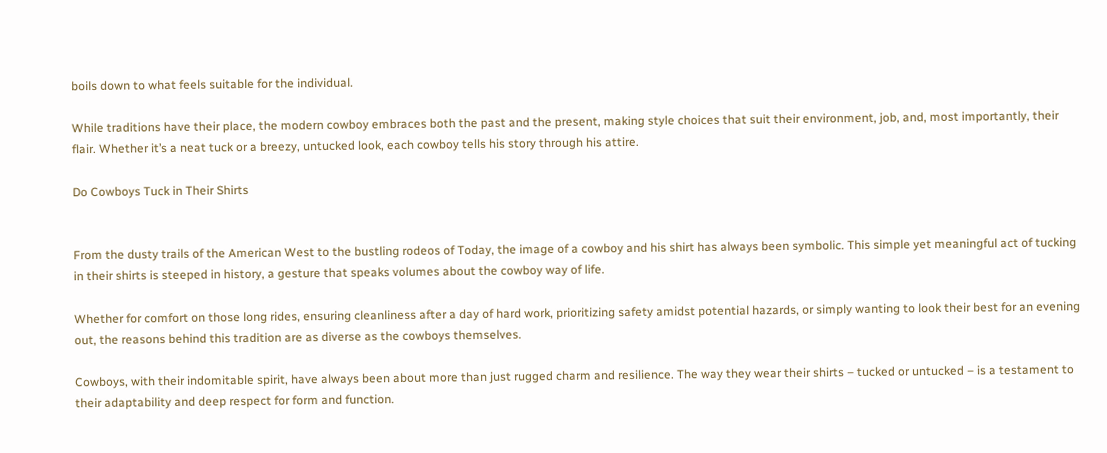boils down to what feels suitable for the individual.

While traditions have their place, the modern cowboy embraces both the past and the present, making style choices that suit their environment, job, and, most importantly, their flair. Whether it’s a neat tuck or a breezy, untucked look, each cowboy tells his story through his attire.

Do Cowboys Tuck in Their Shirts


From the dusty trails of the American West to the bustling rodeos of Today, the image of a cowboy and his shirt has always been symbolic. This simple yet meaningful act of tucking in their shirts is steeped in history, a gesture that speaks volumes about the cowboy way of life.

Whether for comfort on those long rides, ensuring cleanliness after a day of hard work, prioritizing safety amidst potential hazards, or simply wanting to look their best for an evening out, the reasons behind this tradition are as diverse as the cowboys themselves.

Cowboys, with their indomitable spirit, have always been about more than just rugged charm and resilience. The way they wear their shirts – tucked or untucked – is a testament to their adaptability and deep respect for form and function.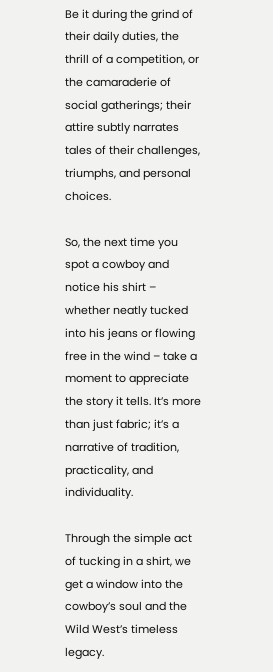Be it during the grind of their daily duties, the thrill of a competition, or the camaraderie of social gatherings; their attire subtly narrates tales of their challenges, triumphs, and personal choices.

So, the next time you spot a cowboy and notice his shirt – whether neatly tucked into his jeans or flowing free in the wind – take a moment to appreciate the story it tells. It’s more than just fabric; it’s a narrative of tradition, practicality, and individuality.

Through the simple act of tucking in a shirt, we get a window into the cowboy’s soul and the Wild West’s timeless legacy.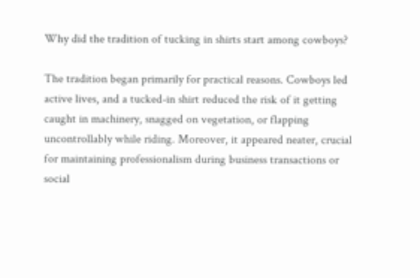Why did the tradition of tucking in shirts start among cowboys?

The tradition began primarily for practical reasons. Cowboys led active lives, and a tucked-in shirt reduced the risk of it getting caught in machinery, snagged on vegetation, or flapping uncontrollably while riding. Moreover, it appeared neater, crucial for maintaining professionalism during business transactions or social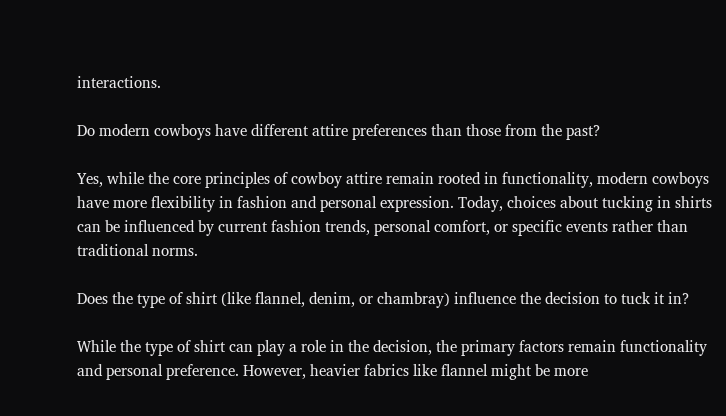interactions.

Do modern cowboys have different attire preferences than those from the past?

Yes, while the core principles of cowboy attire remain rooted in functionality, modern cowboys have more flexibility in fashion and personal expression. Today, choices about tucking in shirts can be influenced by current fashion trends, personal comfort, or specific events rather than traditional norms.

Does the type of shirt (like flannel, denim, or chambray) influence the decision to tuck it in?

While the type of shirt can play a role in the decision, the primary factors remain functionality and personal preference. However, heavier fabrics like flannel might be more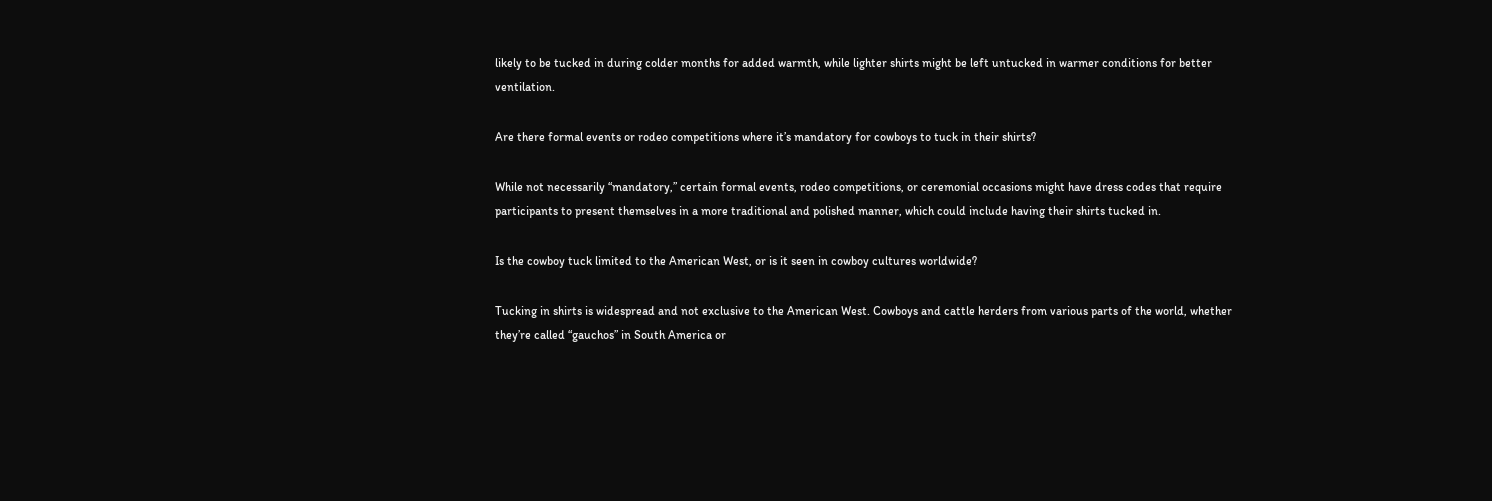likely to be tucked in during colder months for added warmth, while lighter shirts might be left untucked in warmer conditions for better ventilation.

Are there formal events or rodeo competitions where it’s mandatory for cowboys to tuck in their shirts?

While not necessarily “mandatory,” certain formal events, rodeo competitions, or ceremonial occasions might have dress codes that require participants to present themselves in a more traditional and polished manner, which could include having their shirts tucked in.

Is the cowboy tuck limited to the American West, or is it seen in cowboy cultures worldwide?

Tucking in shirts is widespread and not exclusive to the American West. Cowboys and cattle herders from various parts of the world, whether they’re called “gauchos” in South America or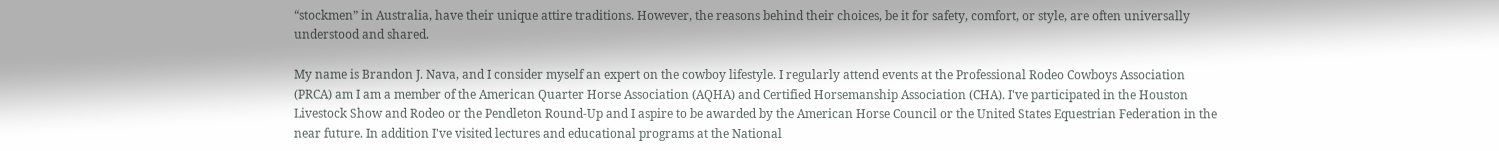“stockmen” in Australia, have their unique attire traditions. However, the reasons behind their choices, be it for safety, comfort, or style, are often universally understood and shared.

My name is Brandon J. Nava, and I consider myself an expert on the cowboy lifestyle. I regularly attend events at the Professional Rodeo Cowboys Association (PRCA) am I am a member of the American Quarter Horse Association (AQHA) and Certified Horsemanship Association (CHA). I've participated in the Houston Livestock Show and Rodeo or the Pendleton Round-Up and I aspire to be awarded by the American Horse Council or the United States Equestrian Federation in the near future. In addition I've visited lectures and educational programs at the National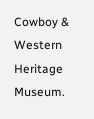Cowboy & Western Heritage Museum.